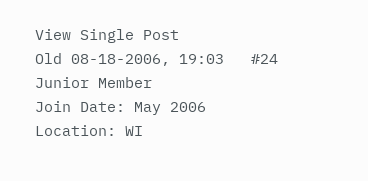View Single Post
Old 08-18-2006, 19:03   #24
Junior Member
Join Date: May 2006
Location: WI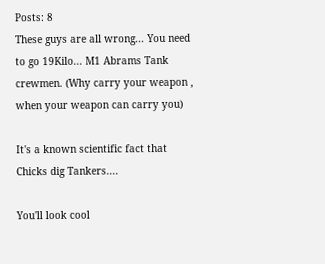Posts: 8
These guys are all wrong... You need to go 19Kilo... M1 Abrams Tank crewmen. (Why carry your weapon , when your weapon can carry you)

It's a known scientific fact that Chicks dig Tankers....

You'll look cool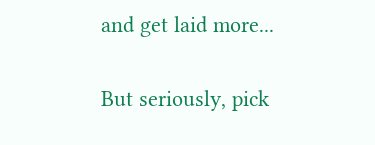and get laid more...

But seriously, pick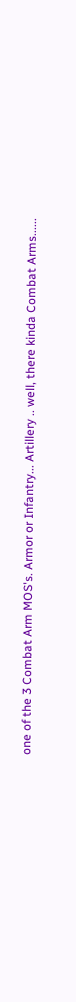one of the 3 Combat Arm MOS's. Armor or Infantry... Artillery .. well, there kinda Combat Arms......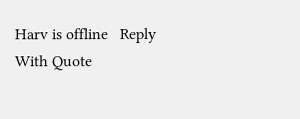Harv is offline   Reply With Quote